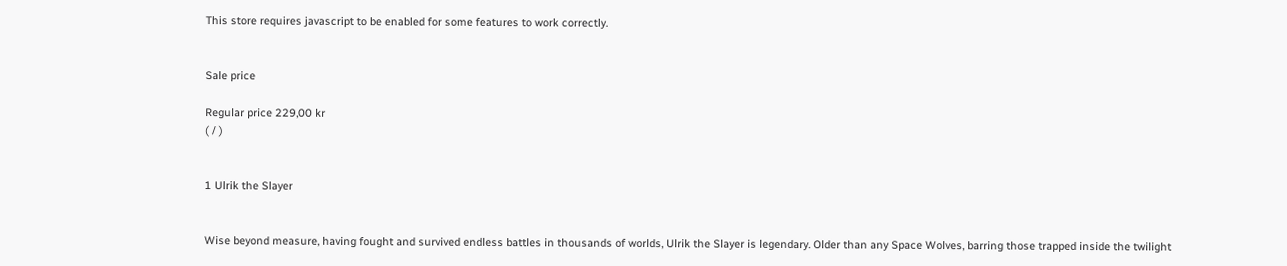This store requires javascript to be enabled for some features to work correctly.


Sale price

Regular price 229,00 kr
( / )


1 Ulrik the Slayer


Wise beyond measure, having fought and survived endless battles in thousands of worlds, Ulrik the Slayer is legendary. Older than any Space Wolves, barring those trapped inside the twilight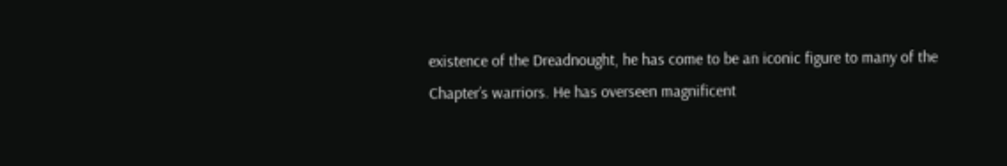existence of the Dreadnought, he has come to be an iconic figure to many of the Chapter’s warriors. He has overseen magnificent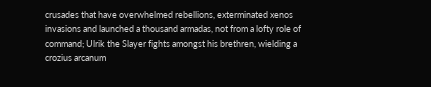crusades that have overwhelmed rebellions, exterminated xenos invasions and launched a thousand armadas, not from a lofty role of command; Ulrik the Slayer fights amongst his brethren, wielding a crozius arcanum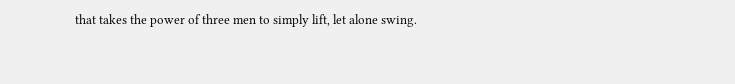that takes the power of three men to simply lift, let alone swing.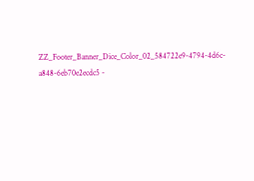ZZ_Footer_Banner_Dice_Color_02_584722e9-4794-4d6c-a848-6eb70e2ecdc5 -